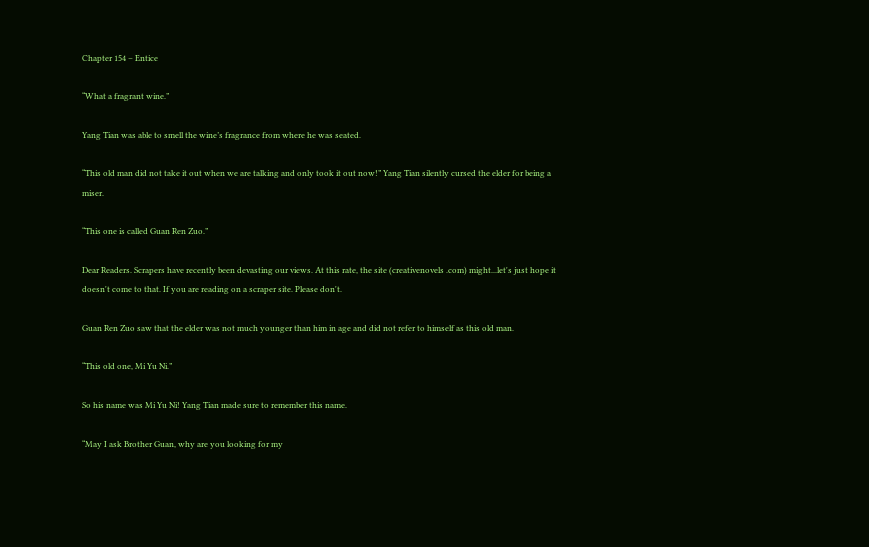Chapter 154 – Entice

“What a fragrant wine.”

Yang Tian was able to smell the wine’s fragrance from where he was seated.

“This old man did not take it out when we are talking and only took it out now!” Yang Tian silently cursed the elder for being a miser.

“This one is called Guan Ren Zuo.”

Dear Readers. Scrapers have recently been devasting our views. At this rate, the site (creativenovels .com) might...let's just hope it doesn't come to that. If you are reading on a scraper site. Please don't.

Guan Ren Zuo saw that the elder was not much younger than him in age and did not refer to himself as this old man.

“This old one, Mi Yu Ni.”

So his name was Mi Yu Ni! Yang Tian made sure to remember this name.

“May I ask Brother Guan, why are you looking for my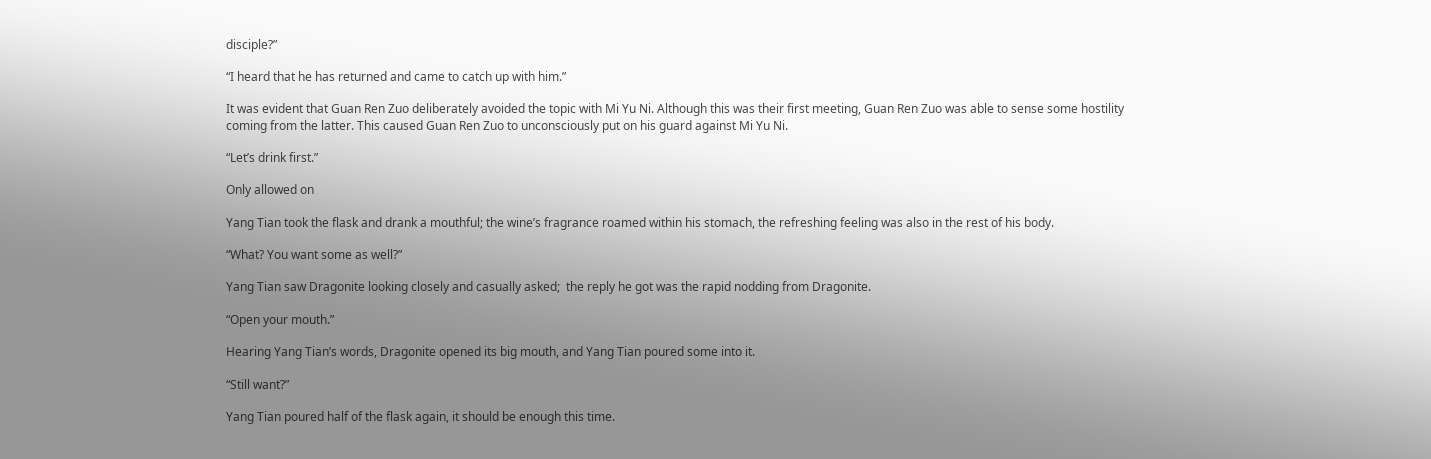disciple?”

“I heard that he has returned and came to catch up with him.”

It was evident that Guan Ren Zuo deliberately avoided the topic with Mi Yu Ni. Although this was their first meeting, Guan Ren Zuo was able to sense some hostility coming from the latter. This caused Guan Ren Zuo to unconsciously put on his guard against Mi Yu Ni.

“Let’s drink first.”

Only allowed on

Yang Tian took the flask and drank a mouthful; the wine’s fragrance roamed within his stomach, the refreshing feeling was also in the rest of his body.

“What? You want some as well?”

Yang Tian saw Dragonite looking closely and casually asked;  the reply he got was the rapid nodding from Dragonite.

“Open your mouth.”

Hearing Yang Tian’s words, Dragonite opened its big mouth, and Yang Tian poured some into it.

“Still want?”

Yang Tian poured half of the flask again, it should be enough this time.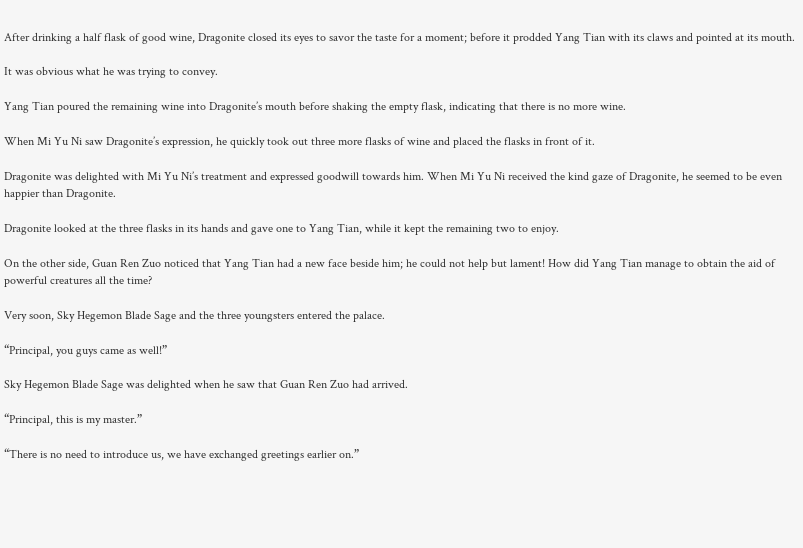After drinking a half flask of good wine, Dragonite closed its eyes to savor the taste for a moment; before it prodded Yang Tian with its claws and pointed at its mouth.

It was obvious what he was trying to convey.

Yang Tian poured the remaining wine into Dragonite’s mouth before shaking the empty flask, indicating that there is no more wine.

When Mi Yu Ni saw Dragonite’s expression, he quickly took out three more flasks of wine and placed the flasks in front of it.

Dragonite was delighted with Mi Yu Ni’s treatment and expressed goodwill towards him. When Mi Yu Ni received the kind gaze of Dragonite, he seemed to be even happier than Dragonite.

Dragonite looked at the three flasks in its hands and gave one to Yang Tian, while it kept the remaining two to enjoy.

On the other side, Guan Ren Zuo noticed that Yang Tian had a new face beside him; he could not help but lament! How did Yang Tian manage to obtain the aid of powerful creatures all the time?

Very soon, Sky Hegemon Blade Sage and the three youngsters entered the palace.

“Principal, you guys came as well!”

Sky Hegemon Blade Sage was delighted when he saw that Guan Ren Zuo had arrived.

“Principal, this is my master.”

“There is no need to introduce us, we have exchanged greetings earlier on.”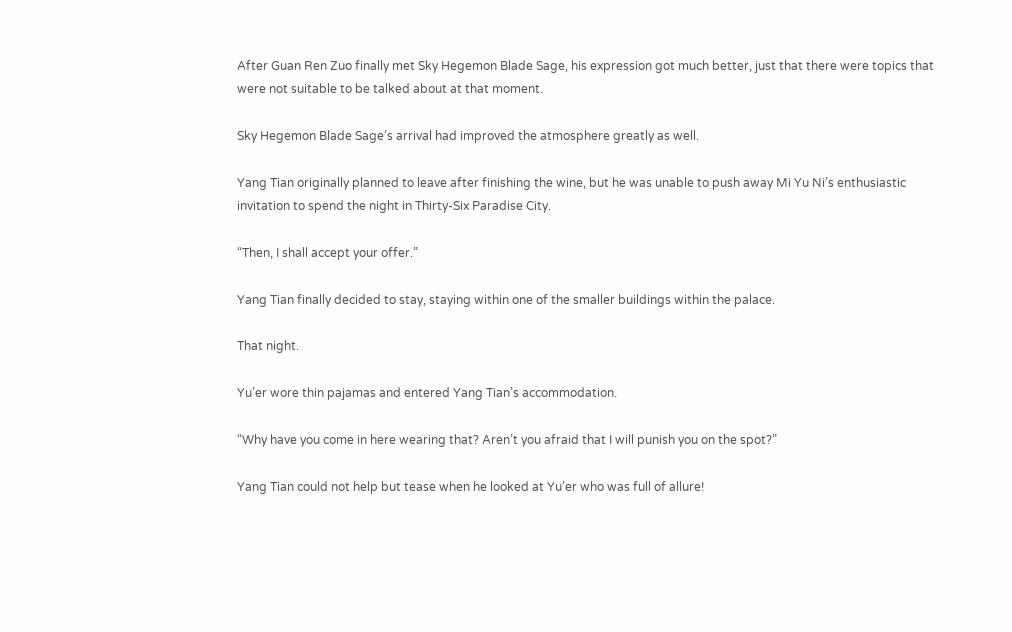After Guan Ren Zuo finally met Sky Hegemon Blade Sage, his expression got much better, just that there were topics that were not suitable to be talked about at that moment.

Sky Hegemon Blade Sage’s arrival had improved the atmosphere greatly as well.

Yang Tian originally planned to leave after finishing the wine, but he was unable to push away Mi Yu Ni’s enthusiastic invitation to spend the night in Thirty-Six Paradise City.

“Then, I shall accept your offer.”

Yang Tian finally decided to stay, staying within one of the smaller buildings within the palace.

That night.

Yu’er wore thin pajamas and entered Yang Tian’s accommodation.

“Why have you come in here wearing that? Aren’t you afraid that I will punish you on the spot?”

Yang Tian could not help but tease when he looked at Yu’er who was full of allure!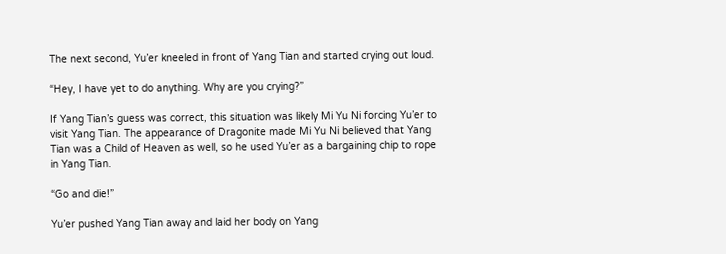The next second, Yu’er kneeled in front of Yang Tian and started crying out loud.

“Hey, I have yet to do anything. Why are you crying?”

If Yang Tian’s guess was correct, this situation was likely Mi Yu Ni forcing Yu’er to visit Yang Tian. The appearance of Dragonite made Mi Yu Ni believed that Yang Tian was a Child of Heaven as well, so he used Yu’er as a bargaining chip to rope in Yang Tian.

“Go and die!”

Yu’er pushed Yang Tian away and laid her body on Yang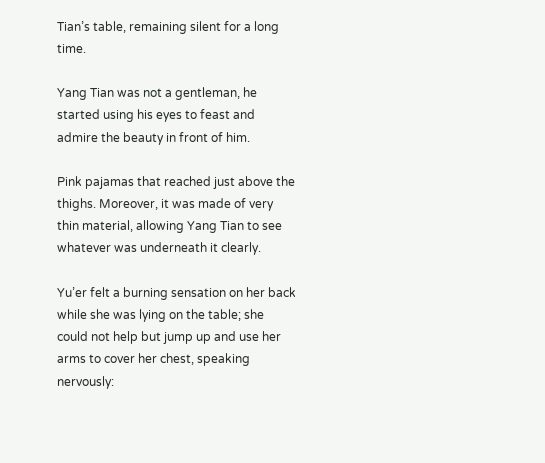Tian’s table, remaining silent for a long time.

Yang Tian was not a gentleman, he started using his eyes to feast and admire the beauty in front of him.

Pink pajamas that reached just above the thighs. Moreover, it was made of very thin material, allowing Yang Tian to see whatever was underneath it clearly.

Yu’er felt a burning sensation on her back while she was lying on the table; she could not help but jump up and use her arms to cover her chest, speaking nervously: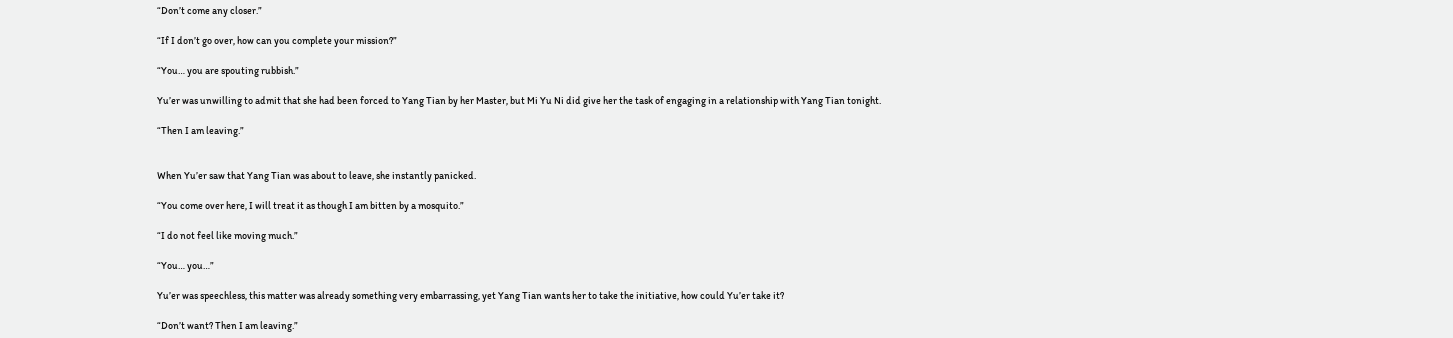“Don’t come any closer.”

“If I don’t go over, how can you complete your mission?”

“You… you are spouting rubbish.”

Yu’er was unwilling to admit that she had been forced to Yang Tian by her Master, but Mi Yu Ni did give her the task of engaging in a relationship with Yang Tian tonight.

“Then I am leaving.”


When Yu’er saw that Yang Tian was about to leave, she instantly panicked.

“You come over here, I will treat it as though I am bitten by a mosquito.”

“I do not feel like moving much.”

“You… you…”

Yu’er was speechless, this matter was already something very embarrassing, yet Yang Tian wants her to take the initiative, how could Yu’er take it?

“Don’t want? Then I am leaving.”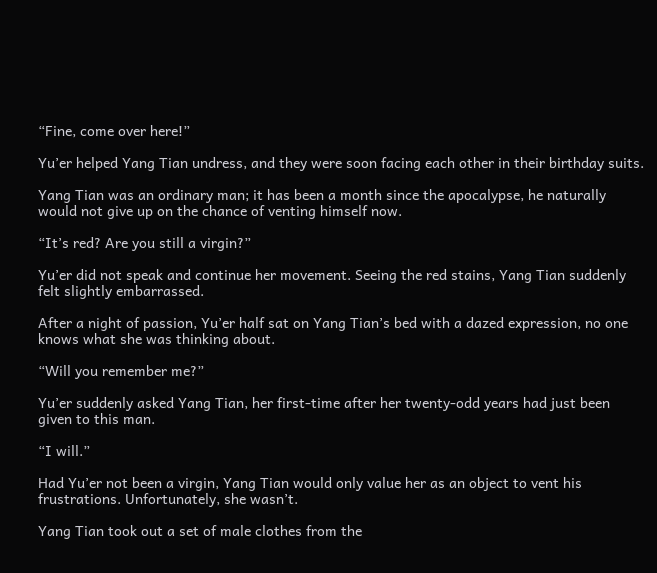“Fine, come over here!”

Yu’er helped Yang Tian undress, and they were soon facing each other in their birthday suits.

Yang Tian was an ordinary man; it has been a month since the apocalypse, he naturally would not give up on the chance of venting himself now.

“It’s red? Are you still a virgin?”

Yu’er did not speak and continue her movement. Seeing the red stains, Yang Tian suddenly felt slightly embarrassed.

After a night of passion, Yu’er half sat on Yang Tian’s bed with a dazed expression, no one knows what she was thinking about.

“Will you remember me?”

Yu’er suddenly asked Yang Tian, her first-time after her twenty-odd years had just been given to this man.

“I will.”

Had Yu’er not been a virgin, Yang Tian would only value her as an object to vent his frustrations. Unfortunately, she wasn’t.

Yang Tian took out a set of male clothes from the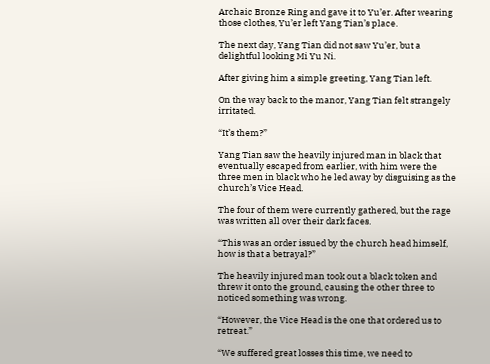Archaic Bronze Ring and gave it to Yu’er. After wearing those clothes, Yu’er left Yang Tian’s place.

The next day, Yang Tian did not saw Yu’er, but a delightful looking Mi Yu Ni.

After giving him a simple greeting, Yang Tian left.

On the way back to the manor, Yang Tian felt strangely irritated.

“It’s them?”

Yang Tian saw the heavily injured man in black that eventually escaped from earlier, with him were the three men in black who he led away by disguising as the church’s Vice Head.

The four of them were currently gathered, but the rage was written all over their dark faces.

“This was an order issued by the church head himself, how is that a betrayal?”

The heavily injured man took out a black token and threw it onto the ground, causing the other three to noticed something was wrong.

“However, the Vice Head is the one that ordered us to retreat.”

“We suffered great losses this time, we need to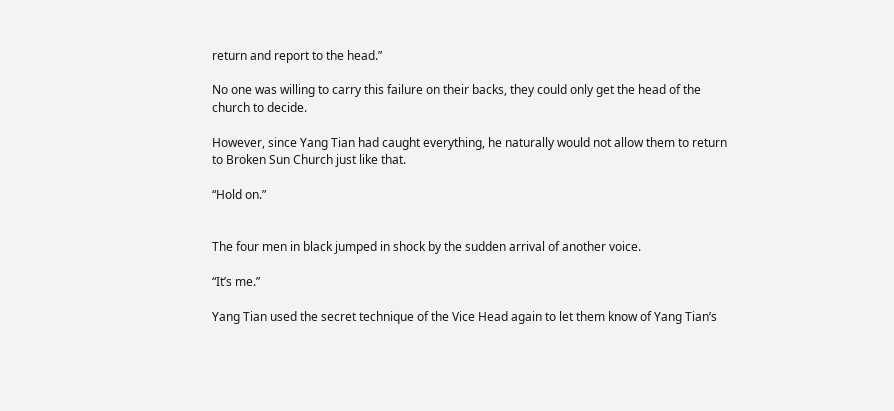return and report to the head.”

No one was willing to carry this failure on their backs, they could only get the head of the church to decide.

However, since Yang Tian had caught everything, he naturally would not allow them to return to Broken Sun Church just like that.

“Hold on.”


The four men in black jumped in shock by the sudden arrival of another voice.

“It’s me.”

Yang Tian used the secret technique of the Vice Head again to let them know of Yang Tian’s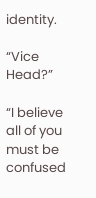identity.

“Vice Head?”

“I believe all of you must be confused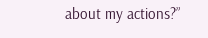about my actions?”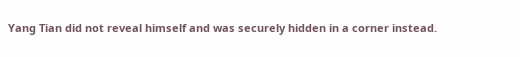Yang Tian did not reveal himself and was securely hidden in a corner instead.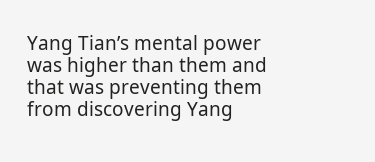Yang Tian’s mental power was higher than them and that was preventing them from discovering Yang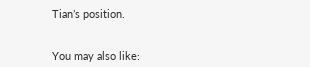Tian’s position.


You may also like: